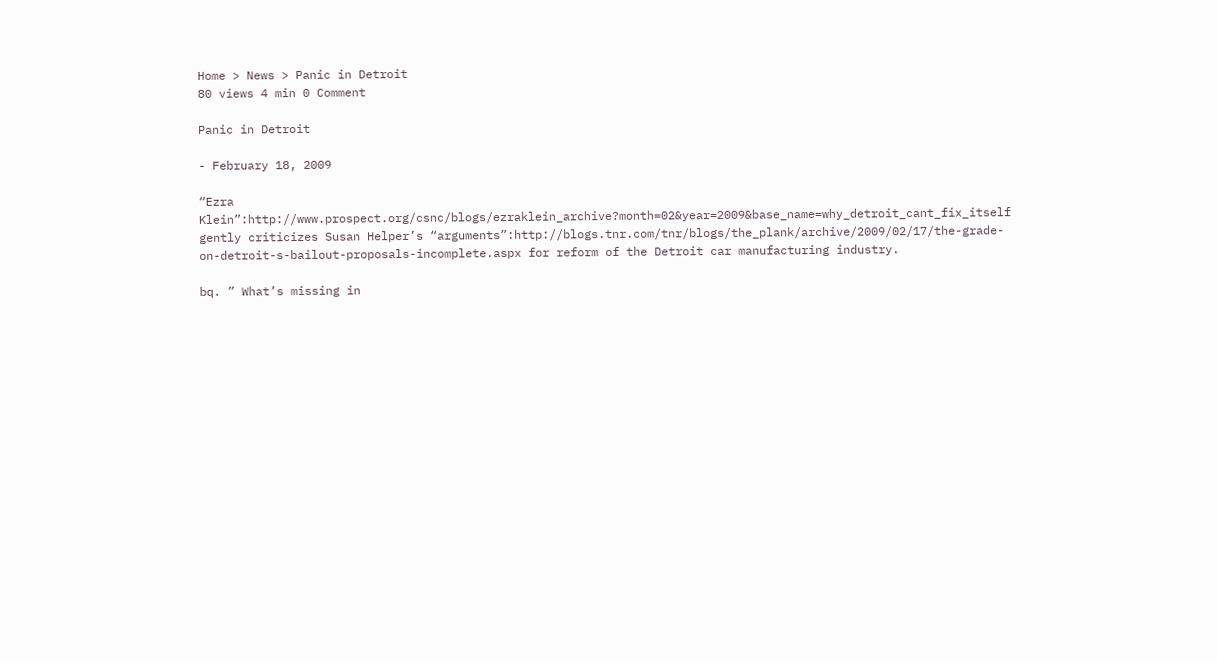Home > News > Panic in Detroit
80 views 4 min 0 Comment

Panic in Detroit

- February 18, 2009

“Ezra Klein”:http://www.prospect.org/csnc/blogs/ezraklein_archive?month=02&year=2009&base_name=why_detroit_cant_fix_itself gently criticizes Susan Helper’s “arguments”:http://blogs.tnr.com/tnr/blogs/the_plank/archive/2009/02/17/the-grade-on-detroit-s-bailout-proposals-incomplete.aspx for reform of the Detroit car manufacturing industry.

bq. ” What’s missing in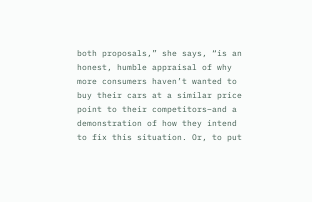both proposals,” she says, “is an honest, humble appraisal of why more consumers haven’t wanted to buy their cars at a similar price point to their competitors–and a demonstration of how they intend to fix this situation. Or, to put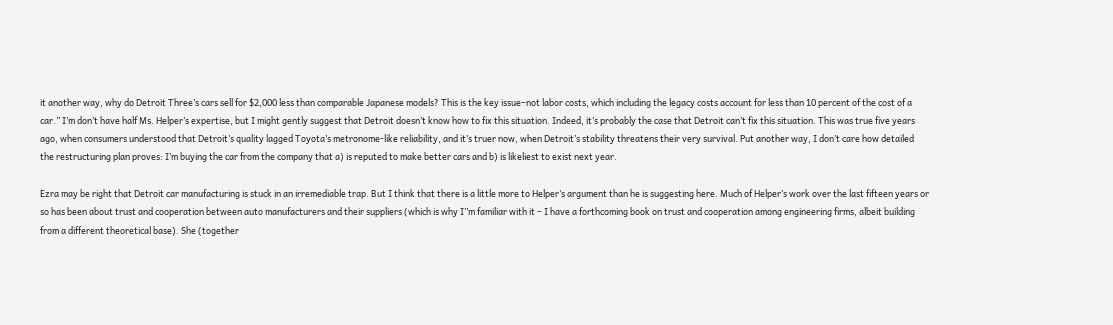it another way, why do Detroit Three’s cars sell for $2,000 less than comparable Japanese models? This is the key issue–not labor costs, which including the legacy costs account for less than 10 percent of the cost of a car.” I’m don’t have half Ms. Helper’s expertise, but I might gently suggest that Detroit doesn’t know how to fix this situation. Indeed, it’s probably the case that Detroit can’t fix this situation. This was true five years ago, when consumers understood that Detroit’s quality lagged Toyota’s metronome-like reliability, and it’s truer now, when Detroit’s stability threatens their very survival. Put another way, I don’t care how detailed the restructuring plan proves: I’m buying the car from the company that a) is reputed to make better cars and b) is likeliest to exist next year.

Ezra may be right that Detroit car manufacturing is stuck in an irremediable trap. But I think that there is a little more to Helper’s argument than he is suggesting here. Much of Helper’s work over the last fifteen years or so has been about trust and cooperation between auto manufacturers and their suppliers (which is why I”m familiar with it – I have a forthcoming book on trust and cooperation among engineering firms, albeit building from a different theoretical base). She (together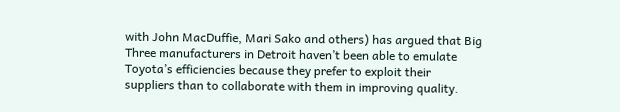with John MacDuffie, Mari Sako and others) has argued that Big Three manufacturers in Detroit haven’t been able to emulate Toyota’s efficiencies because they prefer to exploit their suppliers than to collaborate with them in improving quality.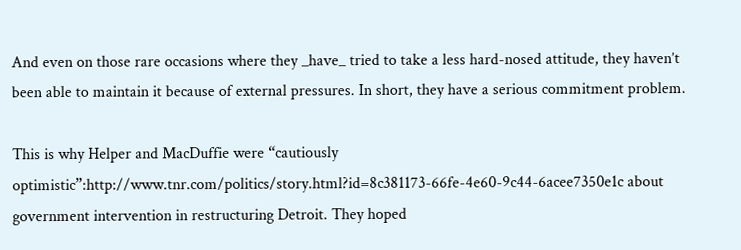And even on those rare occasions where they _have_ tried to take a less hard-nosed attitude, they haven’t been able to maintain it because of external pressures. In short, they have a serious commitment problem.

This is why Helper and MacDuffie were “cautiously optimistic”:http://www.tnr.com/politics/story.html?id=8c381173-66fe-4e60-9c44-6acee7350e1c about government intervention in restructuring Detroit. They hoped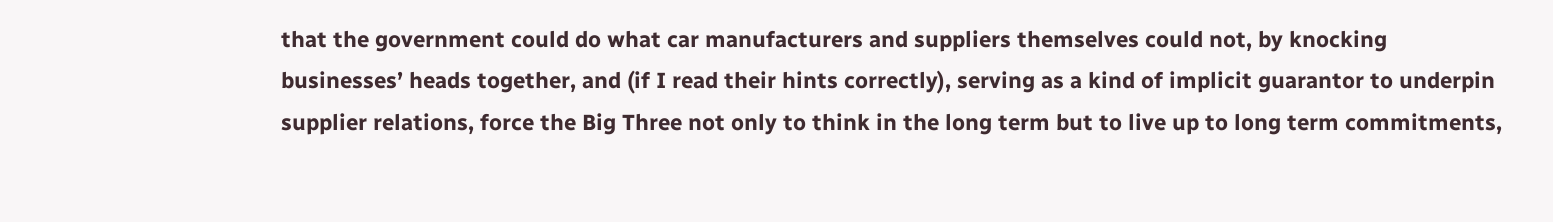that the government could do what car manufacturers and suppliers themselves could not, by knocking businesses’ heads together, and (if I read their hints correctly), serving as a kind of implicit guarantor to underpin supplier relations, force the Big Three not only to think in the long term but to live up to long term commitments,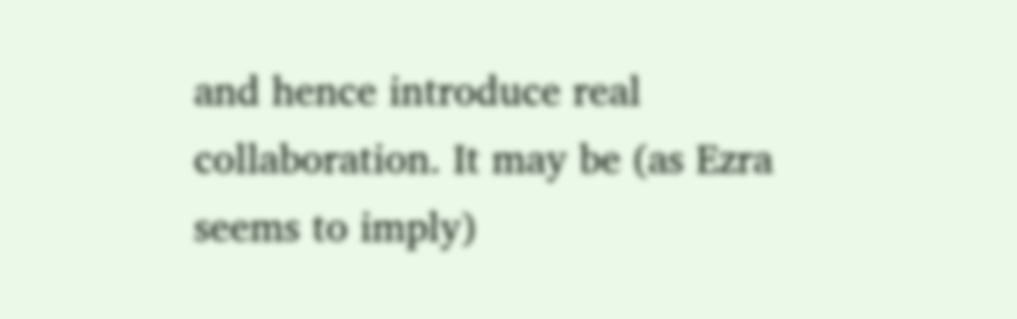and hence introduce real collaboration. It may be (as Ezra seems to imply)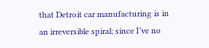that Detroit car manufacturing is in an irreversible spiral; since I’ve no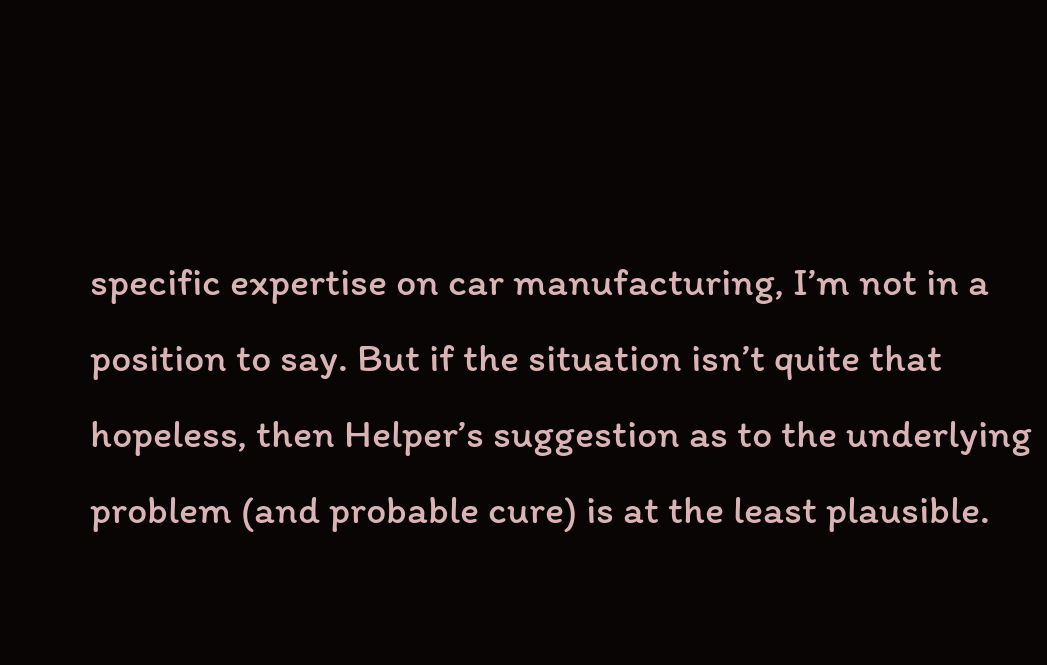specific expertise on car manufacturing, I’m not in a position to say. But if the situation isn’t quite that hopeless, then Helper’s suggestion as to the underlying problem (and probable cure) is at the least plausible.